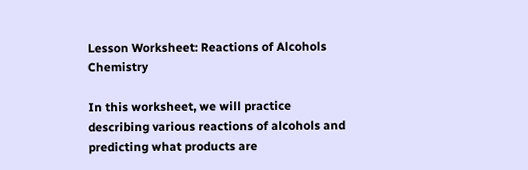Lesson Worksheet: Reactions of Alcohols Chemistry

In this worksheet, we will practice describing various reactions of alcohols and predicting what products are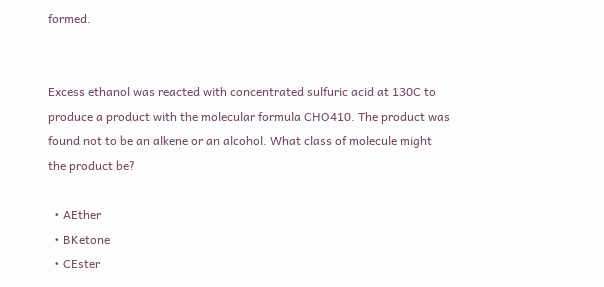formed.


Excess ethanol was reacted with concentrated sulfuric acid at 130C to produce a product with the molecular formula CHO410. The product was found not to be an alkene or an alcohol. What class of molecule might the product be?

  • AEther
  • BKetone
  • CEster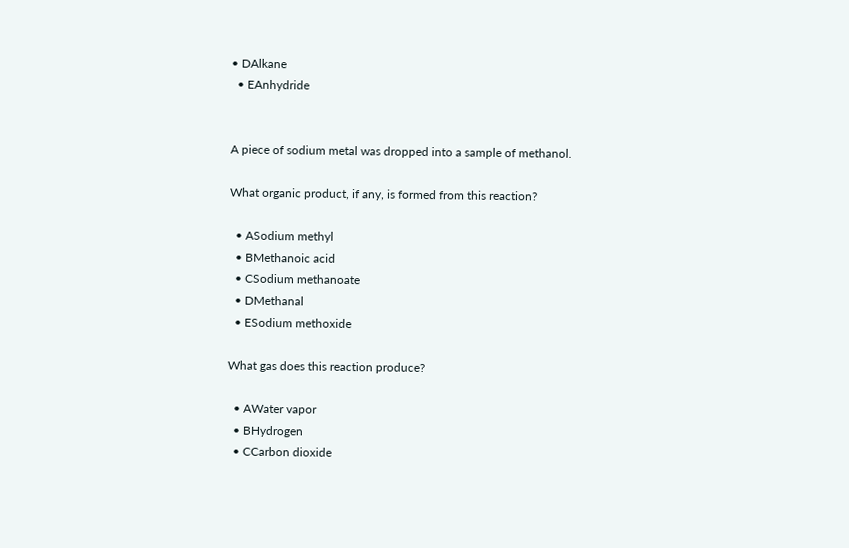• DAlkane
  • EAnhydride


A piece of sodium metal was dropped into a sample of methanol.

What organic product, if any, is formed from this reaction?

  • ASodium methyl
  • BMethanoic acid
  • CSodium methanoate
  • DMethanal
  • ESodium methoxide

What gas does this reaction produce?

  • AWater vapor
  • BHydrogen
  • CCarbon dioxide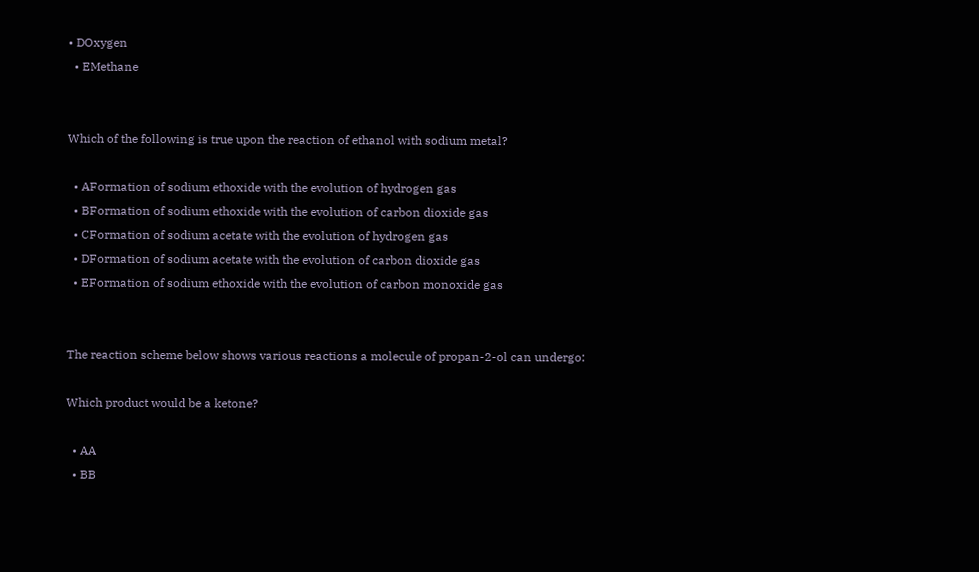• DOxygen
  • EMethane


Which of the following is true upon the reaction of ethanol with sodium metal?

  • AFormation of sodium ethoxide with the evolution of hydrogen gas
  • BFormation of sodium ethoxide with the evolution of carbon dioxide gas
  • CFormation of sodium acetate with the evolution of hydrogen gas
  • DFormation of sodium acetate with the evolution of carbon dioxide gas
  • EFormation of sodium ethoxide with the evolution of carbon monoxide gas


The reaction scheme below shows various reactions a molecule of propan-2-ol can undergo:

Which product would be a ketone?

  • AA
  • BB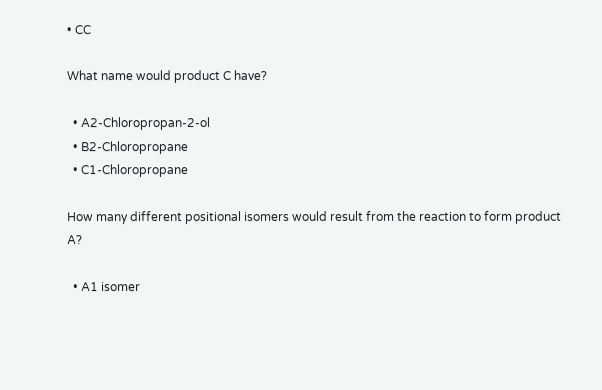• CC

What name would product C have?

  • A2-Chloropropan-2-ol
  • B2-Chloropropane
  • C1-Chloropropane

How many different positional isomers would result from the reaction to form product A?

  • A1 isomer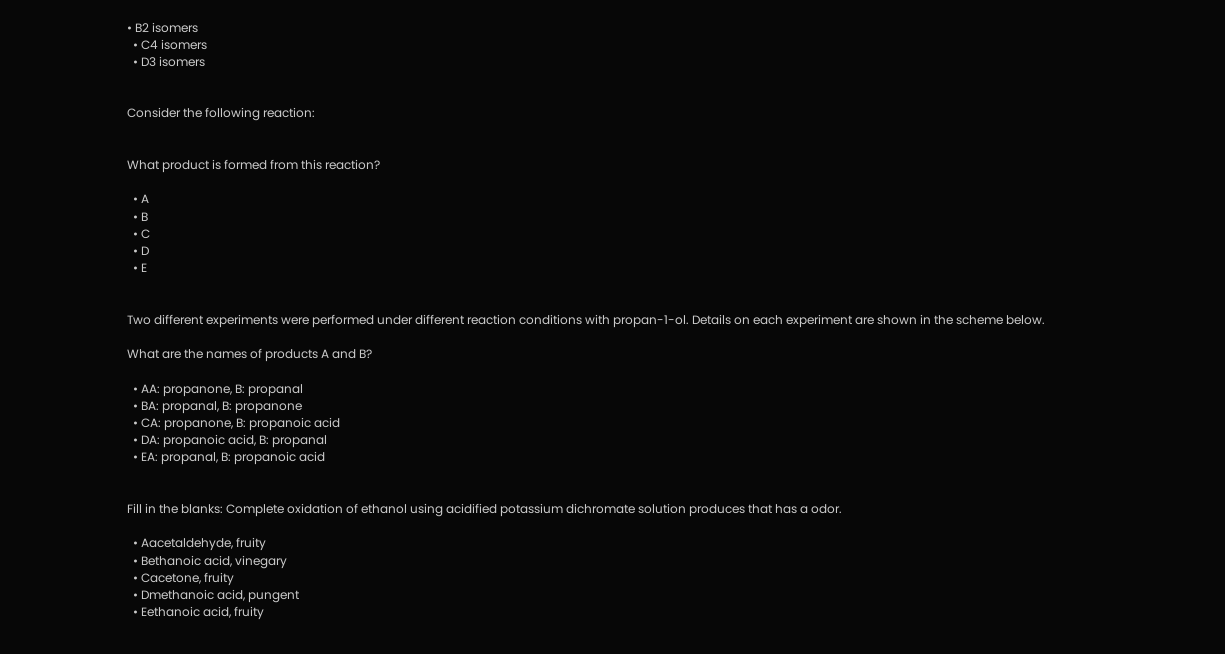• B2 isomers
  • C4 isomers
  • D3 isomers


Consider the following reaction:


What product is formed from this reaction?

  • A
  • B
  • C
  • D
  • E


Two different experiments were performed under different reaction conditions with propan-1-ol. Details on each experiment are shown in the scheme below.

What are the names of products A and B?

  • AA: propanone, B: propanal
  • BA: propanal, B: propanone
  • CA: propanone, B: propanoic acid
  • DA: propanoic acid, B: propanal
  • EA: propanal, B: propanoic acid


Fill in the blanks: Complete oxidation of ethanol using acidified potassium dichromate solution produces that has a odor.

  • Aacetaldehyde, fruity
  • Bethanoic acid, vinegary
  • Cacetone, fruity
  • Dmethanoic acid, pungent
  • Eethanoic acid, fruity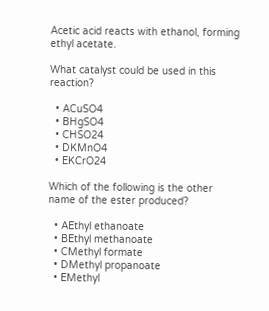Acetic acid reacts with ethanol, forming ethyl acetate.

What catalyst could be used in this reaction?

  • ACuSO4
  • BHgSO4
  • CHSO24
  • DKMnO4
  • EKCrO24

Which of the following is the other name of the ester produced?

  • AEthyl ethanoate
  • BEthyl methanoate
  • CMethyl formate
  • DMethyl propanoate
  • EMethyl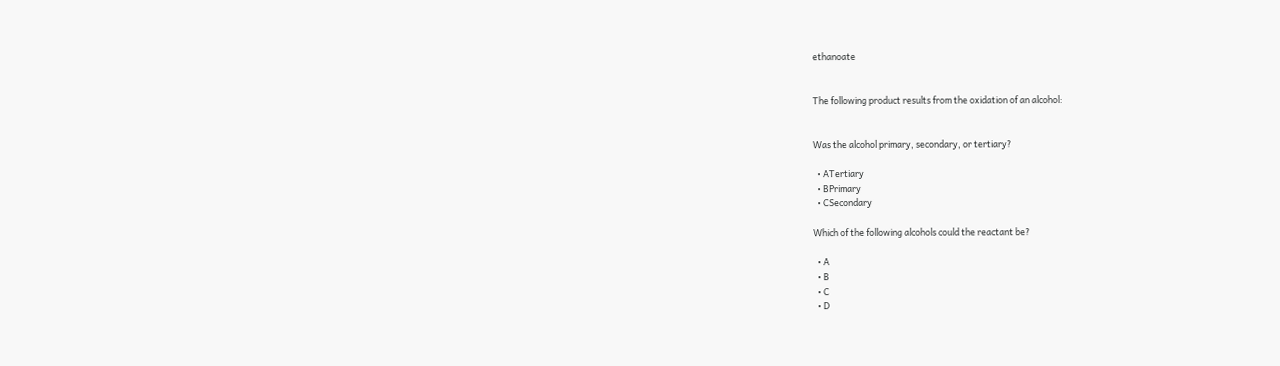ethanoate


The following product results from the oxidation of an alcohol:


Was the alcohol primary, secondary, or tertiary?

  • ATertiary
  • BPrimary
  • CSecondary

Which of the following alcohols could the reactant be?

  • A
  • B
  • C
  • D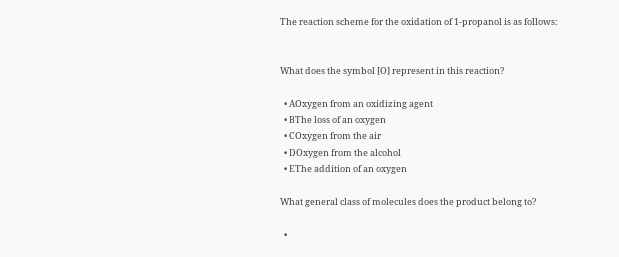The reaction scheme for the oxidation of 1-propanol is as follows:


What does the symbol [O] represent in this reaction?

  • AOxygen from an oxidizing agent
  • BThe loss of an oxygen
  • COxygen from the air
  • DOxygen from the alcohol
  • EThe addition of an oxygen

What general class of molecules does the product belong to?

  •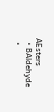AEsters
  • BAldehyde
  •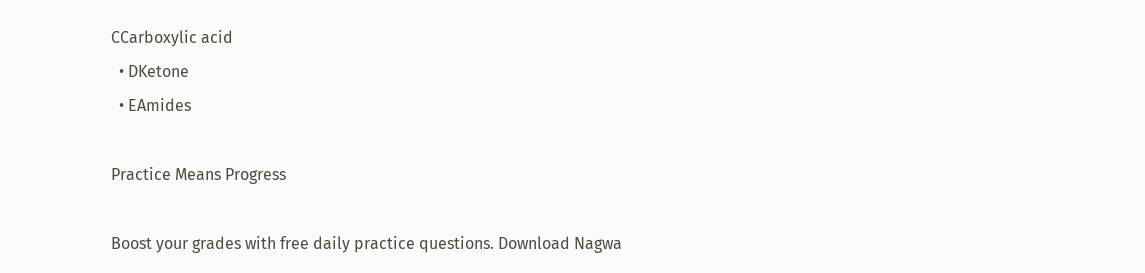CCarboxylic acid
  • DKetone
  • EAmides

Practice Means Progress

Boost your grades with free daily practice questions. Download Nagwa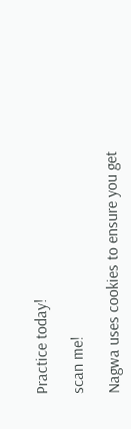Practice today!

scan me!

Nagwa uses cookies to ensure you get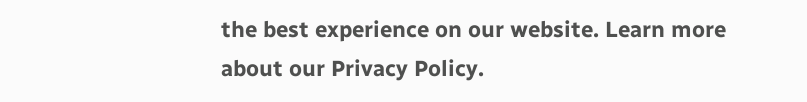the best experience on our website. Learn more about our Privacy Policy.